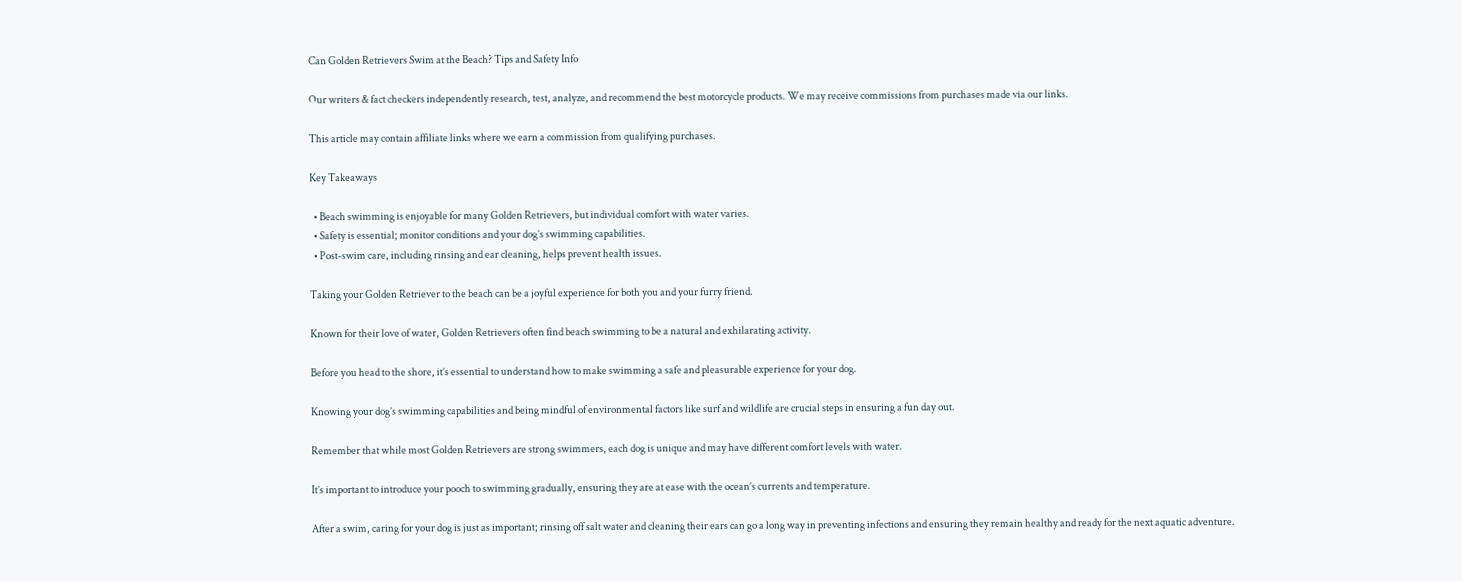Can Golden Retrievers Swim at the Beach? Tips and Safety Info

Our writers & fact checkers independently research, test, analyze, and recommend the best motorcycle products. We may receive commissions from purchases made via our links.

This article may contain affiliate links where we earn a commission from qualifying purchases.

Key Takeaways

  • Beach swimming is enjoyable for many Golden Retrievers, but individual comfort with water varies.
  • Safety is essential; monitor conditions and your dog’s swimming capabilities.
  • Post-swim care, including rinsing and ear cleaning, helps prevent health issues.

Taking your Golden Retriever to the beach can be a joyful experience for both you and your furry friend.

Known for their love of water, Golden Retrievers often find beach swimming to be a natural and exhilarating activity.

Before you head to the shore, it’s essential to understand how to make swimming a safe and pleasurable experience for your dog.

Knowing your dog’s swimming capabilities and being mindful of environmental factors like surf and wildlife are crucial steps in ensuring a fun day out.

Remember that while most Golden Retrievers are strong swimmers, each dog is unique and may have different comfort levels with water.

It’s important to introduce your pooch to swimming gradually, ensuring they are at ease with the ocean’s currents and temperature.

After a swim, caring for your dog is just as important; rinsing off salt water and cleaning their ears can go a long way in preventing infections and ensuring they remain healthy and ready for the next aquatic adventure.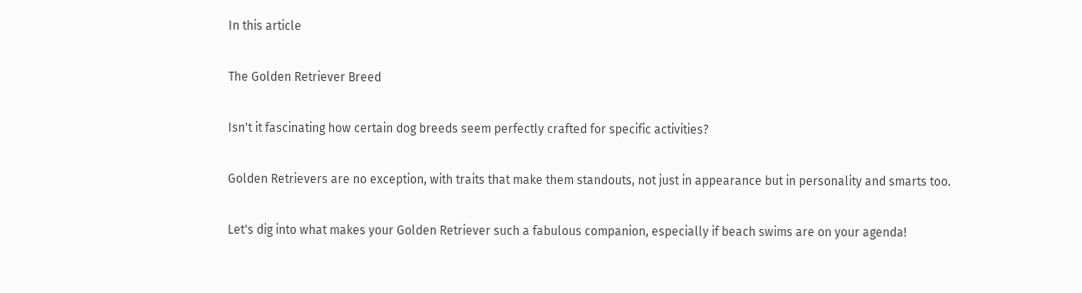In this article

The Golden Retriever Breed

Isn't it fascinating how certain dog breeds seem perfectly crafted for specific activities?

Golden Retrievers are no exception, with traits that make them standouts, not just in appearance but in personality and smarts too.

Let's dig into what makes your Golden Retriever such a fabulous companion, especially if beach swims are on your agenda!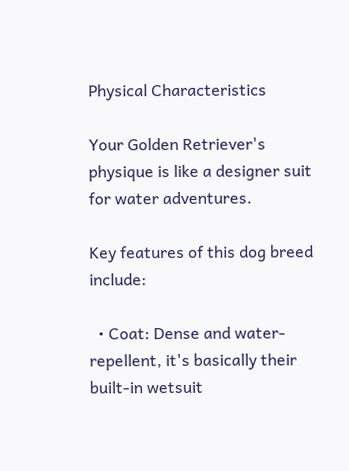Physical Characteristics

Your Golden Retriever's physique is like a designer suit for water adventures.

Key features of this dog breed include:

  • Coat: Dense and water-repellent, it's basically their built-in wetsuit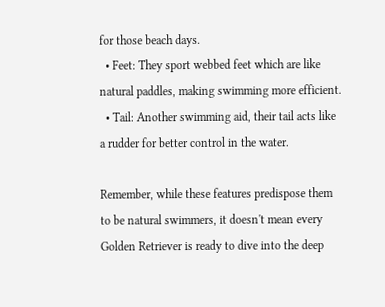for those beach days.
  • Feet: They sport webbed feet which are like natural paddles, making swimming more efficient.
  • Tail: Another swimming aid, their tail acts like a rudder for better control in the water.

Remember, while these features predispose them to be natural swimmers, it doesn't mean every Golden Retriever is ready to dive into the deep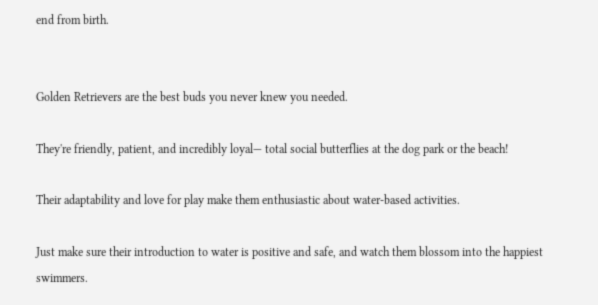end from birth.


Golden Retrievers are the best buds you never knew you needed.

They're friendly, patient, and incredibly loyal— total social butterflies at the dog park or the beach!

Their adaptability and love for play make them enthusiastic about water-based activities.

Just make sure their introduction to water is positive and safe, and watch them blossom into the happiest swimmers.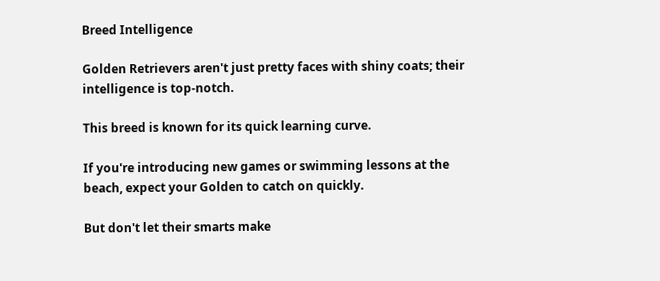Breed Intelligence

Golden Retrievers aren't just pretty faces with shiny coats; their intelligence is top-notch.

This breed is known for its quick learning curve.

If you're introducing new games or swimming lessons at the beach, expect your Golden to catch on quickly.

But don't let their smarts make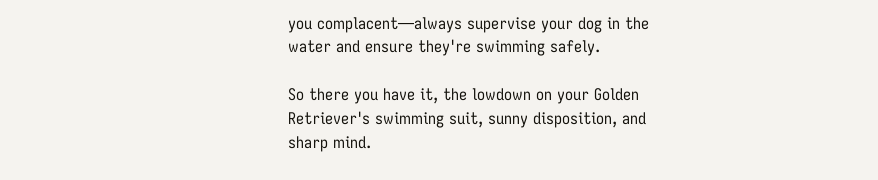you complacent—always supervise your dog in the water and ensure they're swimming safely.

So there you have it, the lowdown on your Golden Retriever's swimming suit, sunny disposition, and sharp mind.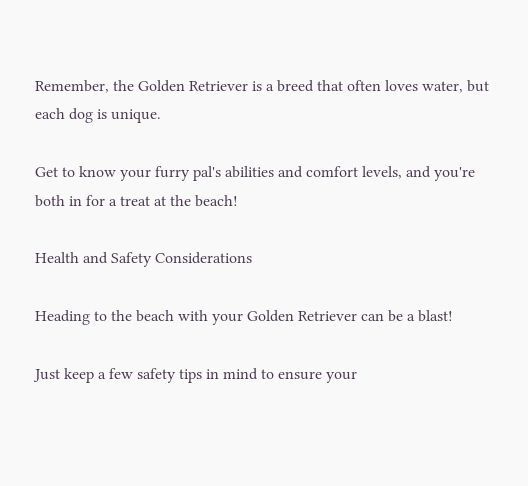Remember, the Golden Retriever is a breed that often loves water, but each dog is unique.

Get to know your furry pal's abilities and comfort levels, and you're both in for a treat at the beach!

Health and Safety Considerations

Heading to the beach with your Golden Retriever can be a blast!

Just keep a few safety tips in mind to ensure your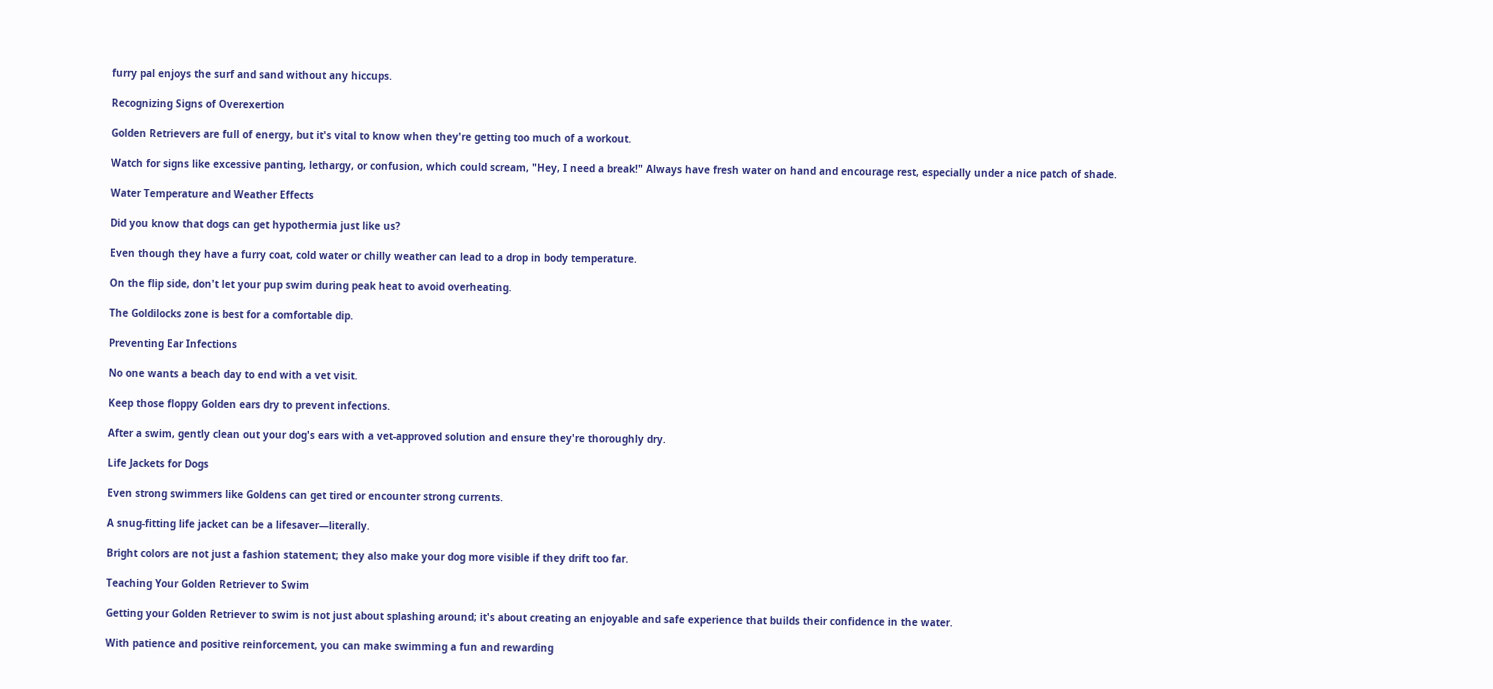furry pal enjoys the surf and sand without any hiccups.

Recognizing Signs of Overexertion

Golden Retrievers are full of energy, but it's vital to know when they're getting too much of a workout.

Watch for signs like excessive panting, lethargy, or confusion, which could scream, "Hey, I need a break!" Always have fresh water on hand and encourage rest, especially under a nice patch of shade.

Water Temperature and Weather Effects

Did you know that dogs can get hypothermia just like us?

Even though they have a furry coat, cold water or chilly weather can lead to a drop in body temperature.

On the flip side, don't let your pup swim during peak heat to avoid overheating.

The Goldilocks zone is best for a comfortable dip.

Preventing Ear Infections

No one wants a beach day to end with a vet visit.

Keep those floppy Golden ears dry to prevent infections.

After a swim, gently clean out your dog's ears with a vet-approved solution and ensure they're thoroughly dry.

Life Jackets for Dogs

Even strong swimmers like Goldens can get tired or encounter strong currents.

A snug-fitting life jacket can be a lifesaver—literally.

Bright colors are not just a fashion statement; they also make your dog more visible if they drift too far.

Teaching Your Golden Retriever to Swim

Getting your Golden Retriever to swim is not just about splashing around; it's about creating an enjoyable and safe experience that builds their confidence in the water.

With patience and positive reinforcement, you can make swimming a fun and rewarding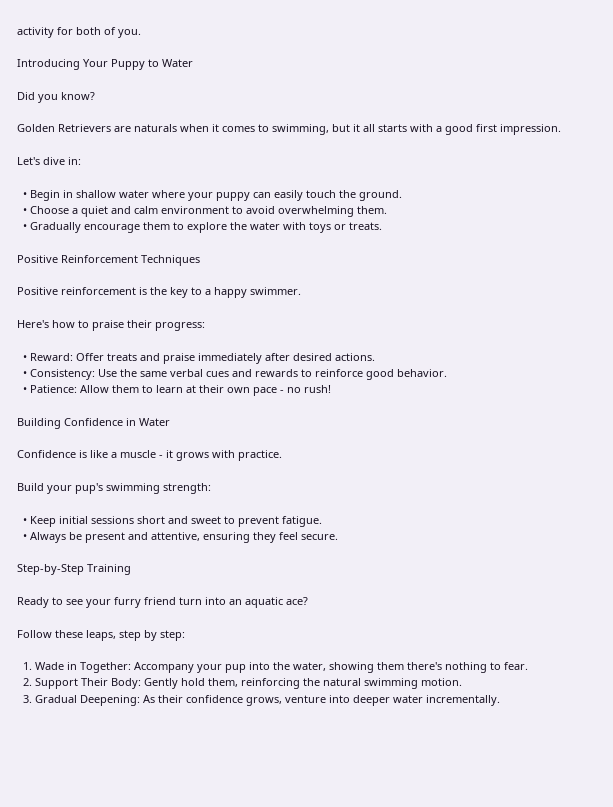activity for both of you.

Introducing Your Puppy to Water

Did you know?

Golden Retrievers are naturals when it comes to swimming, but it all starts with a good first impression.

Let's dive in:

  • Begin in shallow water where your puppy can easily touch the ground.
  • Choose a quiet and calm environment to avoid overwhelming them.
  • Gradually encourage them to explore the water with toys or treats.

Positive Reinforcement Techniques

Positive reinforcement is the key to a happy swimmer.

Here's how to praise their progress:

  • Reward: Offer treats and praise immediately after desired actions.
  • Consistency: Use the same verbal cues and rewards to reinforce good behavior.
  • Patience: Allow them to learn at their own pace - no rush!

Building Confidence in Water

Confidence is like a muscle - it grows with practice.

Build your pup's swimming strength:

  • Keep initial sessions short and sweet to prevent fatigue.
  • Always be present and attentive, ensuring they feel secure.

Step-by-Step Training

Ready to see your furry friend turn into an aquatic ace?

Follow these leaps, step by step:

  1. Wade in Together: Accompany your pup into the water, showing them there's nothing to fear.
  2. Support Their Body: Gently hold them, reinforcing the natural swimming motion.
  3. Gradual Deepening: As their confidence grows, venture into deeper water incrementally.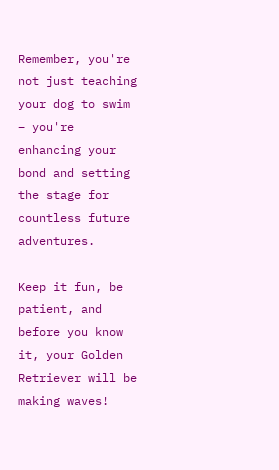Remember, you're not just teaching your dog to swim – you're enhancing your bond and setting the stage for countless future adventures.

Keep it fun, be patient, and before you know it, your Golden Retriever will be making waves!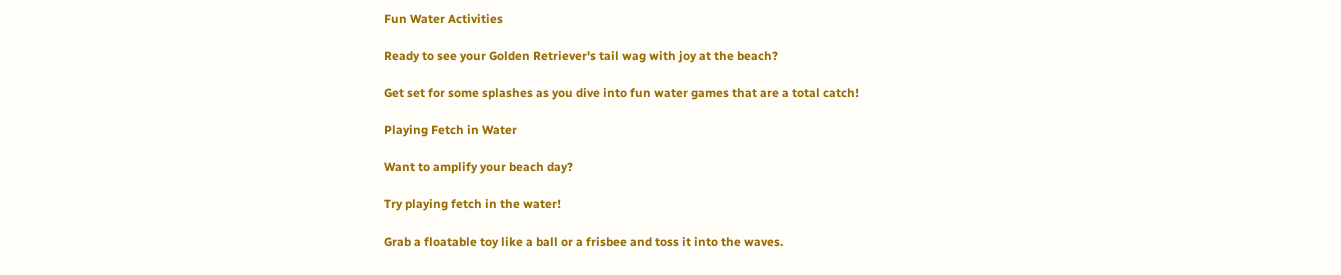Fun Water Activities

Ready to see your Golden Retriever's tail wag with joy at the beach?

Get set for some splashes as you dive into fun water games that are a total catch!

Playing Fetch in Water

Want to amplify your beach day?

Try playing fetch in the water!

Grab a floatable toy like a ball or a frisbee and toss it into the waves.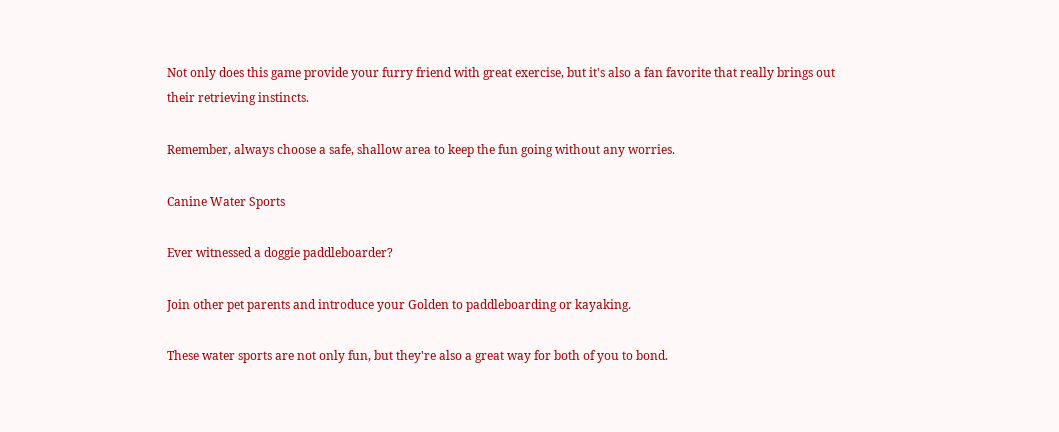Not only does this game provide your furry friend with great exercise, but it's also a fan favorite that really brings out their retrieving instincts.

Remember, always choose a safe, shallow area to keep the fun going without any worries.

Canine Water Sports

Ever witnessed a doggie paddleboarder?

Join other pet parents and introduce your Golden to paddleboarding or kayaking.

These water sports are not only fun, but they're also a great way for both of you to bond.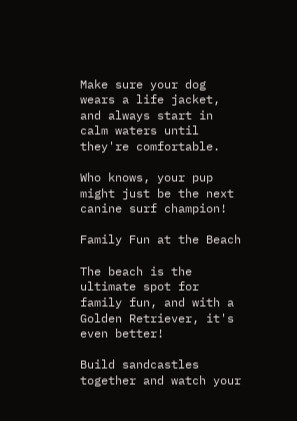Make sure your dog wears a life jacket, and always start in calm waters until they're comfortable.

Who knows, your pup might just be the next canine surf champion!

Family Fun at the Beach

The beach is the ultimate spot for family fun, and with a Golden Retriever, it's even better!

Build sandcastles together and watch your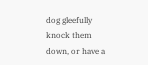dog gleefully knock them down, or have a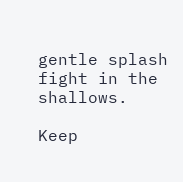gentle splash fight in the shallows.

Keep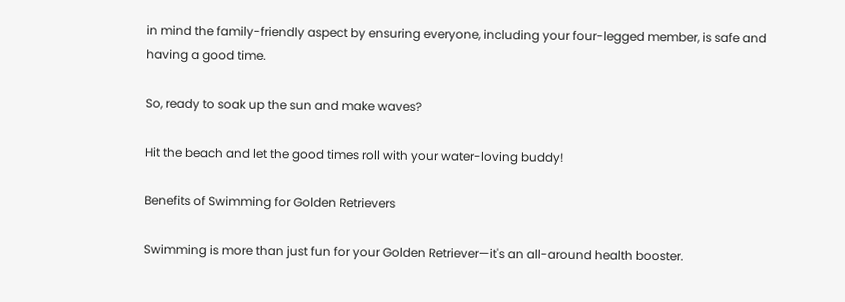in mind the family-friendly aspect by ensuring everyone, including your four-legged member, is safe and having a good time.

So, ready to soak up the sun and make waves?

Hit the beach and let the good times roll with your water-loving buddy!

Benefits of Swimming for Golden Retrievers

Swimming is more than just fun for your Golden Retriever—it's an all-around health booster.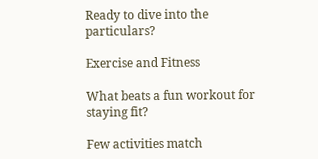Ready to dive into the particulars?

Exercise and Fitness

What beats a fun workout for staying fit?

Few activities match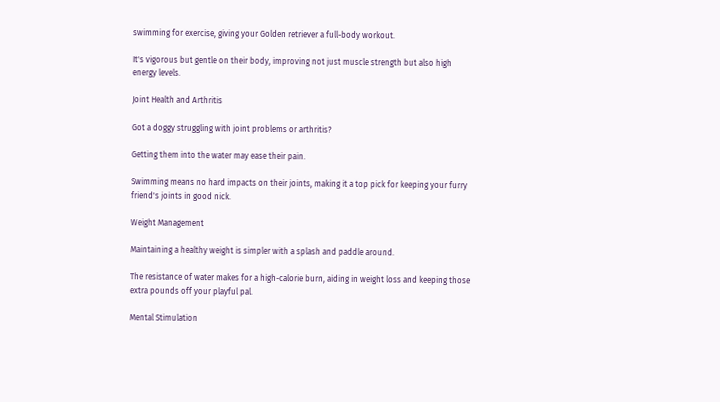swimming for exercise, giving your Golden retriever a full-body workout.

It's vigorous but gentle on their body, improving not just muscle strength but also high energy levels.

Joint Health and Arthritis

Got a doggy struggling with joint problems or arthritis?

Getting them into the water may ease their pain.

Swimming means no hard impacts on their joints, making it a top pick for keeping your furry friend's joints in good nick.

Weight Management

Maintaining a healthy weight is simpler with a splash and paddle around.

The resistance of water makes for a high-calorie burn, aiding in weight loss and keeping those extra pounds off your playful pal.

Mental Stimulation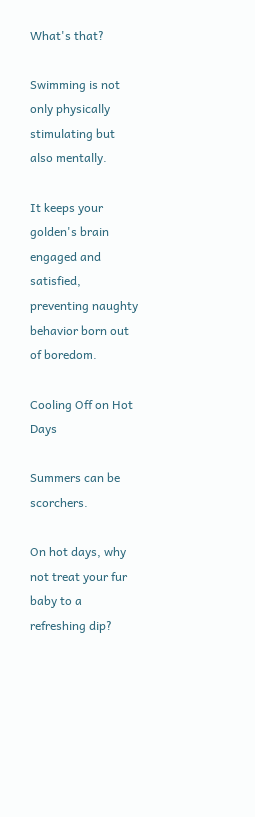What's that?

Swimming is not only physically stimulating but also mentally.

It keeps your golden's brain engaged and satisfied, preventing naughty behavior born out of boredom.

Cooling Off on Hot Days

Summers can be scorchers.

On hot days, why not treat your fur baby to a refreshing dip?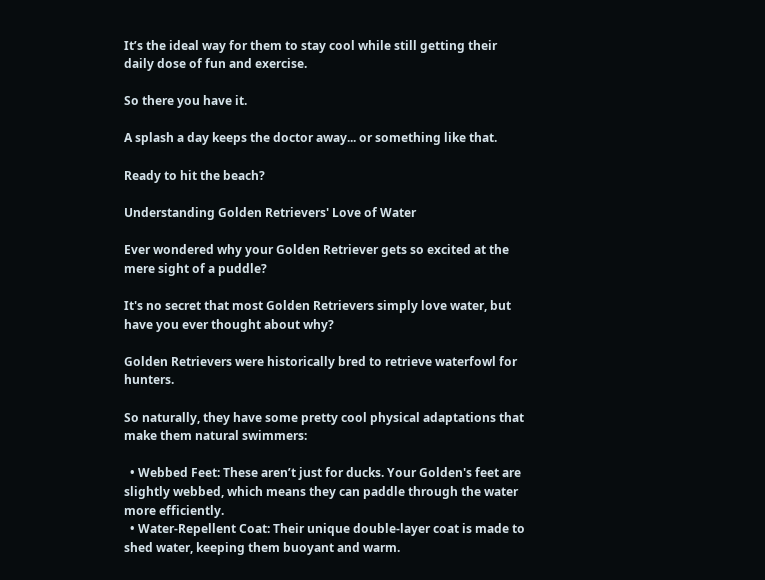It’s the ideal way for them to stay cool while still getting their daily dose of fun and exercise.

So there you have it.

A splash a day keeps the doctor away... or something like that.

Ready to hit the beach?

Understanding Golden Retrievers' Love of Water

Ever wondered why your Golden Retriever gets so excited at the mere sight of a puddle?

It's no secret that most Golden Retrievers simply love water, but have you ever thought about why?

Golden Retrievers were historically bred to retrieve waterfowl for hunters.

So naturally, they have some pretty cool physical adaptations that make them natural swimmers:

  • Webbed Feet: These aren’t just for ducks. Your Golden's feet are slightly webbed, which means they can paddle through the water more efficiently.
  • Water-Repellent Coat: Their unique double-layer coat is made to shed water, keeping them buoyant and warm.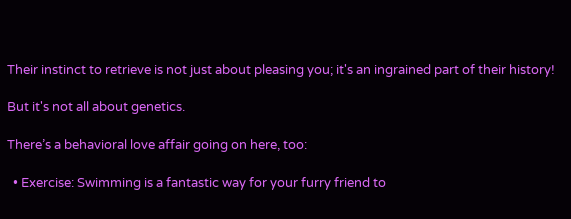Their instinct to retrieve is not just about pleasing you; it's an ingrained part of their history!

But it's not all about genetics.

There’s a behavioral love affair going on here, too:

  • Exercise: Swimming is a fantastic way for your furry friend to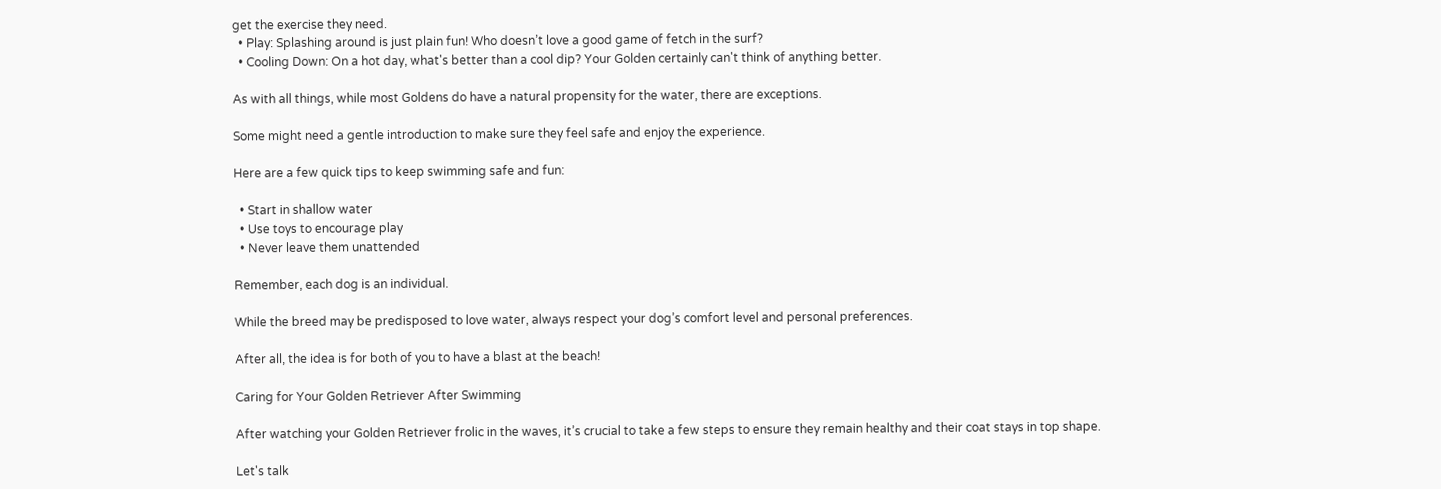get the exercise they need.
  • Play: Splashing around is just plain fun! Who doesn’t love a good game of fetch in the surf?
  • Cooling Down: On a hot day, what's better than a cool dip? Your Golden certainly can't think of anything better.

As with all things, while most Goldens do have a natural propensity for the water, there are exceptions.

Some might need a gentle introduction to make sure they feel safe and enjoy the experience.

Here are a few quick tips to keep swimming safe and fun:

  • Start in shallow water
  • Use toys to encourage play
  • Never leave them unattended

Remember, each dog is an individual.

While the breed may be predisposed to love water, always respect your dog’s comfort level and personal preferences.

After all, the idea is for both of you to have a blast at the beach!

Caring for Your Golden Retriever After Swimming

After watching your Golden Retriever frolic in the waves, it’s crucial to take a few steps to ensure they remain healthy and their coat stays in top shape.

Let's talk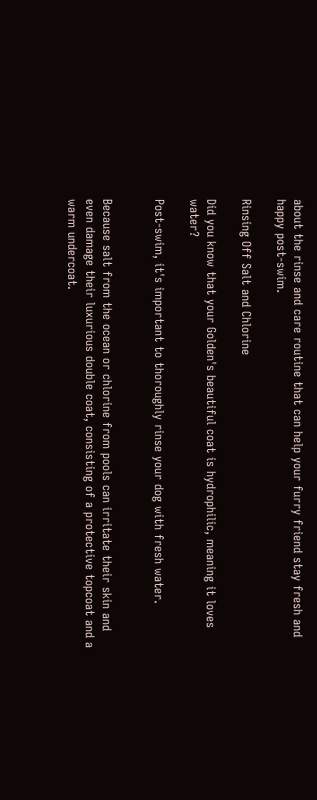about the rinse and care routine that can help your furry friend stay fresh and happy post-swim.

Rinsing Off Salt and Chlorine

Did you know that your Golden's beautiful coat is hydrophilic, meaning it loves water?

Post-swim, it's important to thoroughly rinse your dog with fresh water.


Because salt from the ocean or chlorine from pools can irritate their skin and even damage their luxurious double coat, consisting of a protective topcoat and a warm undercoat.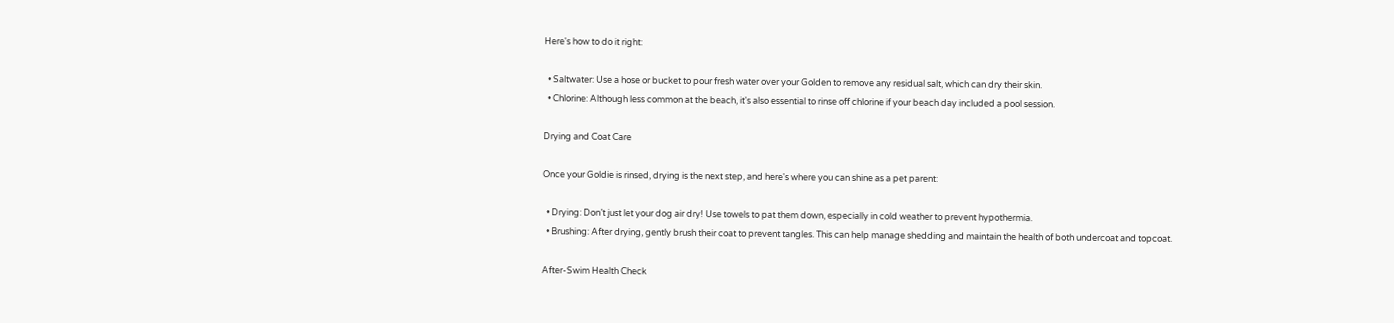Here's how to do it right:

  • Saltwater: Use a hose or bucket to pour fresh water over your Golden to remove any residual salt, which can dry their skin.
  • Chlorine: Although less common at the beach, it's also essential to rinse off chlorine if your beach day included a pool session.

Drying and Coat Care

Once your Goldie is rinsed, drying is the next step, and here's where you can shine as a pet parent:

  • Drying: Don’t just let your dog air dry! Use towels to pat them down, especially in cold weather to prevent hypothermia.
  • Brushing: After drying, gently brush their coat to prevent tangles. This can help manage shedding and maintain the health of both undercoat and topcoat.

After-Swim Health Check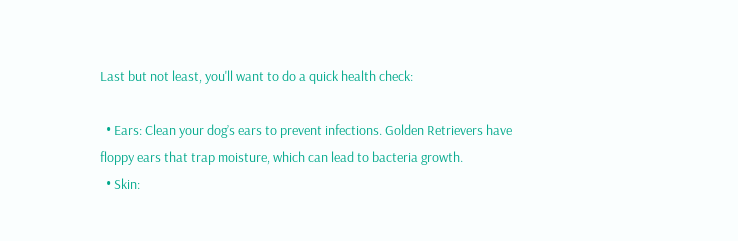Last but not least, you'll want to do a quick health check:

  • Ears: Clean your dog’s ears to prevent infections. Golden Retrievers have floppy ears that trap moisture, which can lead to bacteria growth.
  • Skin: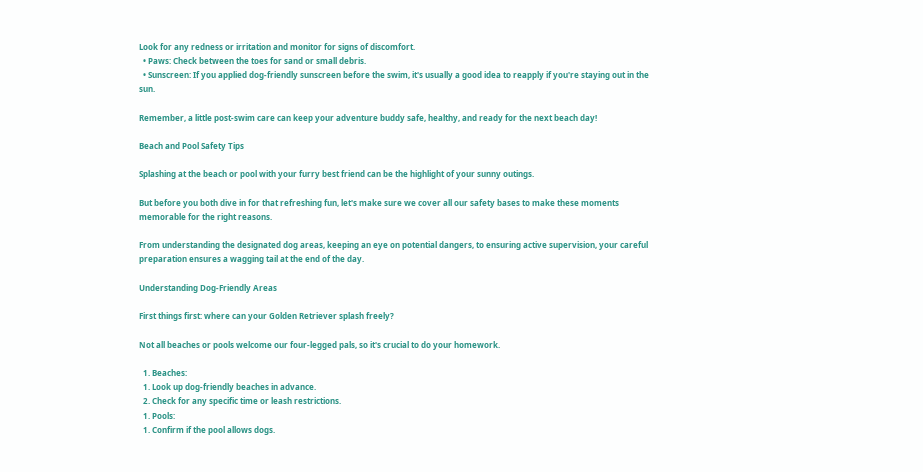Look for any redness or irritation and monitor for signs of discomfort.
  • Paws: Check between the toes for sand or small debris.
  • Sunscreen: If you applied dog-friendly sunscreen before the swim, it's usually a good idea to reapply if you're staying out in the sun.

Remember, a little post-swim care can keep your adventure buddy safe, healthy, and ready for the next beach day!

Beach and Pool Safety Tips

Splashing at the beach or pool with your furry best friend can be the highlight of your sunny outings.

But before you both dive in for that refreshing fun, let's make sure we cover all our safety bases to make these moments memorable for the right reasons.

From understanding the designated dog areas, keeping an eye on potential dangers, to ensuring active supervision, your careful preparation ensures a wagging tail at the end of the day.

Understanding Dog-Friendly Areas

First things first: where can your Golden Retriever splash freely?

Not all beaches or pools welcome our four-legged pals, so it's crucial to do your homework.

  1. Beaches:
  1. Look up dog-friendly beaches in advance.
  2. Check for any specific time or leash restrictions.
  1. Pools:
  1. Confirm if the pool allows dogs.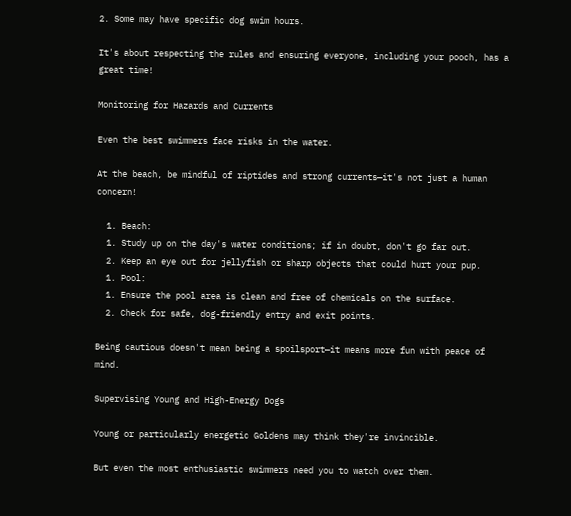2. Some may have specific dog swim hours.

It's about respecting the rules and ensuring everyone, including your pooch, has a great time!

Monitoring for Hazards and Currents

Even the best swimmers face risks in the water.

At the beach, be mindful of riptides and strong currents—it's not just a human concern!

  1. Beach:
  1. Study up on the day's water conditions; if in doubt, don't go far out.
  2. Keep an eye out for jellyfish or sharp objects that could hurt your pup.
  1. Pool:
  1. Ensure the pool area is clean and free of chemicals on the surface.
  2. Check for safe, dog-friendly entry and exit points.

Being cautious doesn't mean being a spoilsport—it means more fun with peace of mind.

Supervising Young and High-Energy Dogs

Young or particularly energetic Goldens may think they're invincible.

But even the most enthusiastic swimmers need you to watch over them.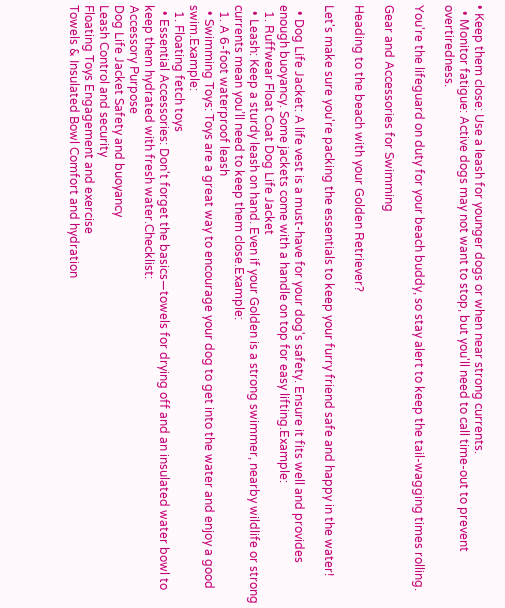• Keep them close: Use a leash for younger dogs or when near strong currents.
  • Monitor fatigue: Active dogs may not want to stop, but you'll need to call time-out to prevent overtiredness.

You're the lifeguard on duty for your beach buddy, so stay alert to keep the tail-wagging times rolling.

Gear and Accessories for Swimming

Heading to the beach with your Golden Retriever?

Let's make sure you're packing the essentials to keep your furry friend safe and happy in the water!

  • Dog Life Jacket: A life vest is a must-have for your dog's safety. Ensure it fits well and provides enough buoyancy. Some jackets come with a handle on top for easy lifting.Example:
  1. Ruffwear Float Coat Dog Life Jacket
  • Leash: Keep a sturdy leash on hand. Even if your Golden is a strong swimmer, nearby wildlife or strong currents mean you’ll need to keep them close.Example:
  1. A 6-foot waterproof leash
  • Swimming Toys: Toys are a great way to encourage your dog to get into the water and enjoy a good swim.Example:
  1. Floating fetch toys
  • Essential Accessories: Don't forget the basics—towels for drying off and an insulated water bowl to keep them hydrated with fresh water.Checklist:
Accessory Purpose
Dog Life Jacket Safety and buoyancy
Leash Control and security
Floating Toys Engagement and exercise
Towels & Insulated Bowl Comfort and hydration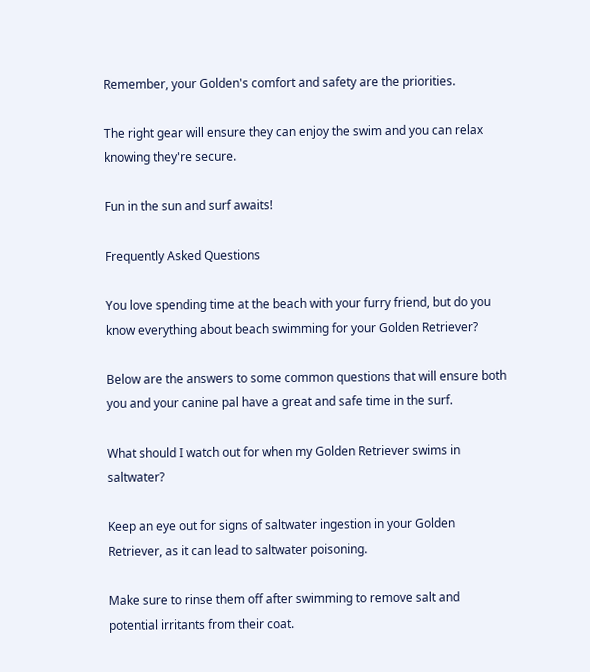Remember, your Golden's comfort and safety are the priorities.

The right gear will ensure they can enjoy the swim and you can relax knowing they're secure.

Fun in the sun and surf awaits!

Frequently Asked Questions

You love spending time at the beach with your furry friend, but do you know everything about beach swimming for your Golden Retriever?

Below are the answers to some common questions that will ensure both you and your canine pal have a great and safe time in the surf.

What should I watch out for when my Golden Retriever swims in saltwater?

Keep an eye out for signs of saltwater ingestion in your Golden Retriever, as it can lead to saltwater poisoning.

Make sure to rinse them off after swimming to remove salt and potential irritants from their coat.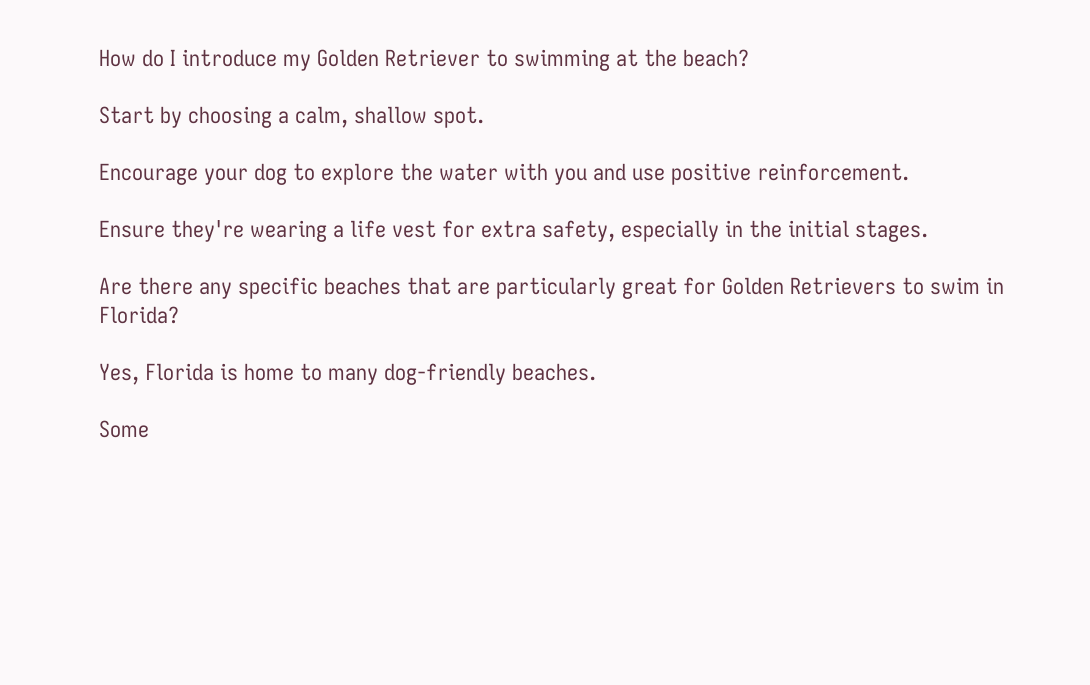How do I introduce my Golden Retriever to swimming at the beach?

Start by choosing a calm, shallow spot.

Encourage your dog to explore the water with you and use positive reinforcement.

Ensure they're wearing a life vest for extra safety, especially in the initial stages.

Are there any specific beaches that are particularly great for Golden Retrievers to swim in Florida?

Yes, Florida is home to many dog-friendly beaches.

Some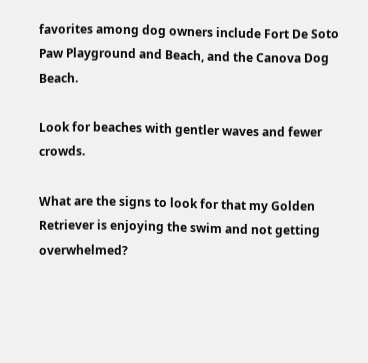favorites among dog owners include Fort De Soto Paw Playground and Beach, and the Canova Dog Beach.

Look for beaches with gentler waves and fewer crowds.

What are the signs to look for that my Golden Retriever is enjoying the swim and not getting overwhelmed?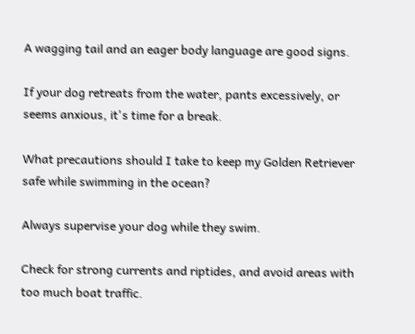A wagging tail and an eager body language are good signs.

If your dog retreats from the water, pants excessively, or seems anxious, it's time for a break.

What precautions should I take to keep my Golden Retriever safe while swimming in the ocean?

Always supervise your dog while they swim.

Check for strong currents and riptides, and avoid areas with too much boat traffic.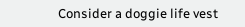Consider a doggie life vest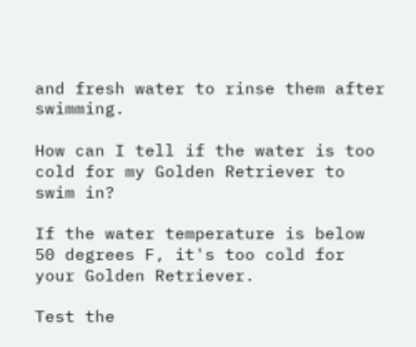and fresh water to rinse them after swimming.

How can I tell if the water is too cold for my Golden Retriever to swim in?

If the water temperature is below 50 degrees F, it's too cold for your Golden Retriever.

Test the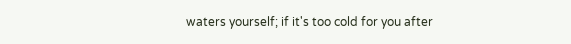waters yourself; if it's too cold for you after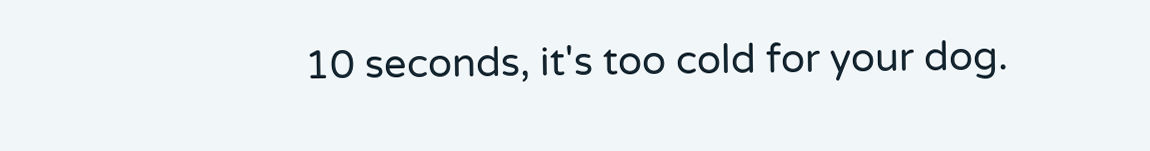10 seconds, it's too cold for your dog.